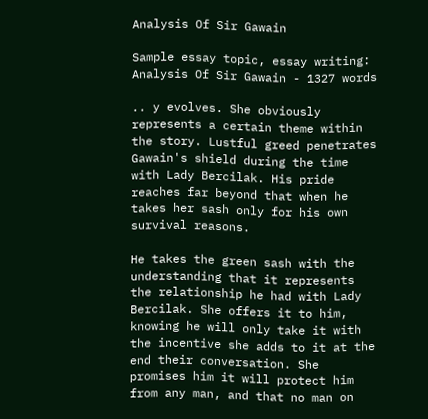Analysis Of Sir Gawain

Sample essay topic, essay writing: Analysis Of Sir Gawain - 1327 words

.. y evolves. She obviously represents a certain theme within the story. Lustful greed penetrates Gawain's shield during the time with Lady Bercilak. His pride reaches far beyond that when he takes her sash only for his own survival reasons.

He takes the green sash with the understanding that it represents the relationship he had with Lady Bercilak. She offers it to him, knowing he will only take it with the incentive she adds to it at the end their conversation. She promises him it will protect him from any man, and that no man on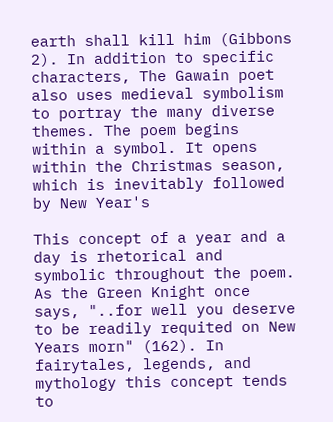earth shall kill him (Gibbons 2). In addition to specific characters, The Gawain poet also uses medieval symbolism to portray the many diverse themes. The poem begins within a symbol. It opens within the Christmas season, which is inevitably followed by New Year's

This concept of a year and a day is rhetorical and symbolic throughout the poem. As the Green Knight once says, "..for well you deserve to be readily requited on New Years morn" (162). In fairytales, legends, and mythology this concept tends to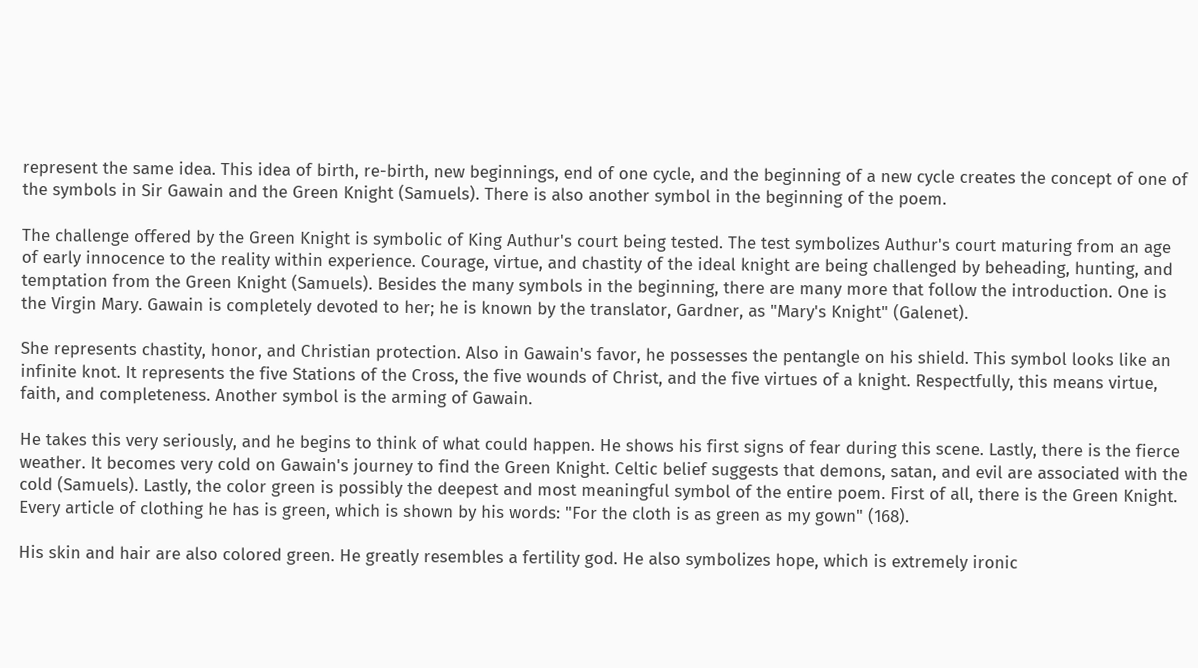represent the same idea. This idea of birth, re-birth, new beginnings, end of one cycle, and the beginning of a new cycle creates the concept of one of the symbols in Sir Gawain and the Green Knight (Samuels). There is also another symbol in the beginning of the poem.

The challenge offered by the Green Knight is symbolic of King Authur's court being tested. The test symbolizes Authur's court maturing from an age of early innocence to the reality within experience. Courage, virtue, and chastity of the ideal knight are being challenged by beheading, hunting, and temptation from the Green Knight (Samuels). Besides the many symbols in the beginning, there are many more that follow the introduction. One is the Virgin Mary. Gawain is completely devoted to her; he is known by the translator, Gardner, as "Mary's Knight" (Galenet).

She represents chastity, honor, and Christian protection. Also in Gawain's favor, he possesses the pentangle on his shield. This symbol looks like an infinite knot. It represents the five Stations of the Cross, the five wounds of Christ, and the five virtues of a knight. Respectfully, this means virtue, faith, and completeness. Another symbol is the arming of Gawain.

He takes this very seriously, and he begins to think of what could happen. He shows his first signs of fear during this scene. Lastly, there is the fierce weather. It becomes very cold on Gawain's journey to find the Green Knight. Celtic belief suggests that demons, satan, and evil are associated with the cold (Samuels). Lastly, the color green is possibly the deepest and most meaningful symbol of the entire poem. First of all, there is the Green Knight. Every article of clothing he has is green, which is shown by his words: "For the cloth is as green as my gown" (168).

His skin and hair are also colored green. He greatly resembles a fertility god. He also symbolizes hope, which is extremely ironic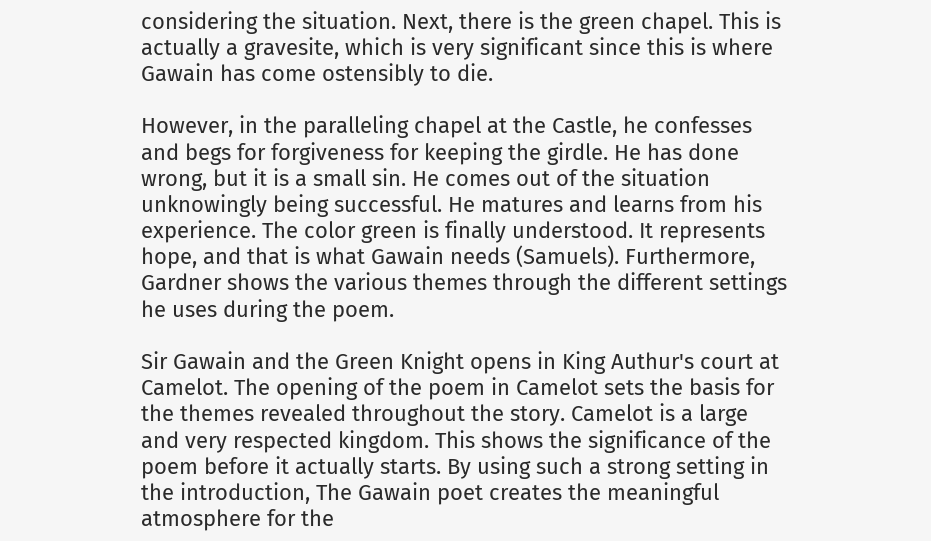considering the situation. Next, there is the green chapel. This is actually a gravesite, which is very significant since this is where Gawain has come ostensibly to die.

However, in the paralleling chapel at the Castle, he confesses and begs for forgiveness for keeping the girdle. He has done wrong, but it is a small sin. He comes out of the situation unknowingly being successful. He matures and learns from his experience. The color green is finally understood. It represents hope, and that is what Gawain needs (Samuels). Furthermore, Gardner shows the various themes through the different settings he uses during the poem.

Sir Gawain and the Green Knight opens in King Authur's court at Camelot. The opening of the poem in Camelot sets the basis for the themes revealed throughout the story. Camelot is a large and very respected kingdom. This shows the significance of the poem before it actually starts. By using such a strong setting in the introduction, The Gawain poet creates the meaningful atmosphere for the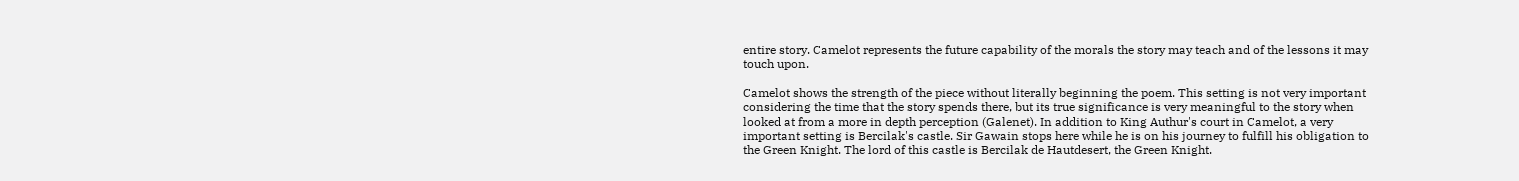entire story. Camelot represents the future capability of the morals the story may teach and of the lessons it may touch upon.

Camelot shows the strength of the piece without literally beginning the poem. This setting is not very important considering the time that the story spends there, but its true significance is very meaningful to the story when looked at from a more in depth perception (Galenet). In addition to King Authur's court in Camelot, a very important setting is Bercilak's castle. Sir Gawain stops here while he is on his journey to fulfill his obligation to the Green Knight. The lord of this castle is Bercilak de Hautdesert, the Green Knight.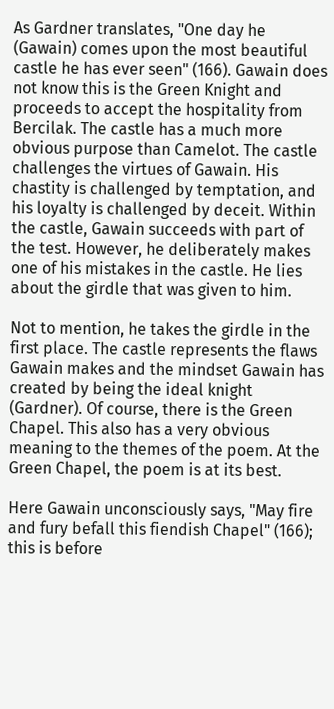As Gardner translates, "One day he (Gawain) comes upon the most beautiful castle he has ever seen" (166). Gawain does not know this is the Green Knight and proceeds to accept the hospitality from Bercilak. The castle has a much more obvious purpose than Camelot. The castle challenges the virtues of Gawain. His chastity is challenged by temptation, and his loyalty is challenged by deceit. Within the castle, Gawain succeeds with part of the test. However, he deliberately makes one of his mistakes in the castle. He lies about the girdle that was given to him.

Not to mention, he takes the girdle in the first place. The castle represents the flaws Gawain makes and the mindset Gawain has created by being the ideal knight (Gardner). Of course, there is the Green Chapel. This also has a very obvious meaning to the themes of the poem. At the Green Chapel, the poem is at its best.

Here Gawain unconsciously says, "May fire and fury befall this fiendish Chapel" (166); this is before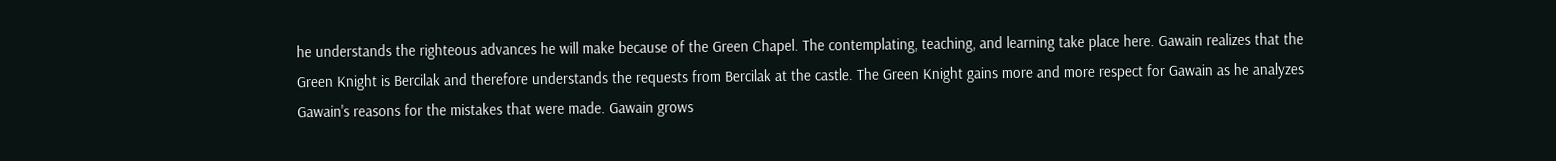he understands the righteous advances he will make because of the Green Chapel. The contemplating, teaching, and learning take place here. Gawain realizes that the Green Knight is Bercilak and therefore understands the requests from Bercilak at the castle. The Green Knight gains more and more respect for Gawain as he analyzes Gawain's reasons for the mistakes that were made. Gawain grows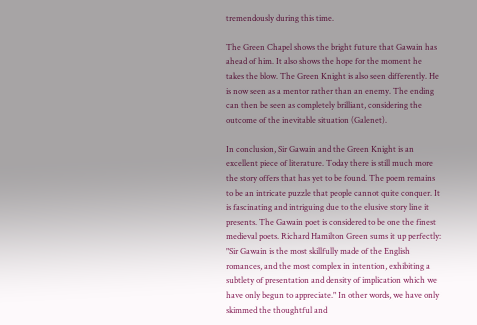tremendously during this time.

The Green Chapel shows the bright future that Gawain has ahead of him. It also shows the hope for the moment he takes the blow. The Green Knight is also seen differently. He is now seen as a mentor rather than an enemy. The ending can then be seen as completely brilliant, considering the outcome of the inevitable situation (Galenet).

In conclusion, Sir Gawain and the Green Knight is an excellent piece of literature. Today there is still much more the story offers that has yet to be found. The poem remains to be an intricate puzzle that people cannot quite conquer. It is fascinating and intriguing due to the elusive story line it presents. The Gawain poet is considered to be one the finest medieval poets. Richard Hamilton Green sums it up perfectly: "Sir Gawain is the most skillfully made of the English romances, and the most complex in intention, exhibiting a subtlety of presentation and density of implication which we have only begun to appreciate." In other words, we have only skimmed the thoughtful and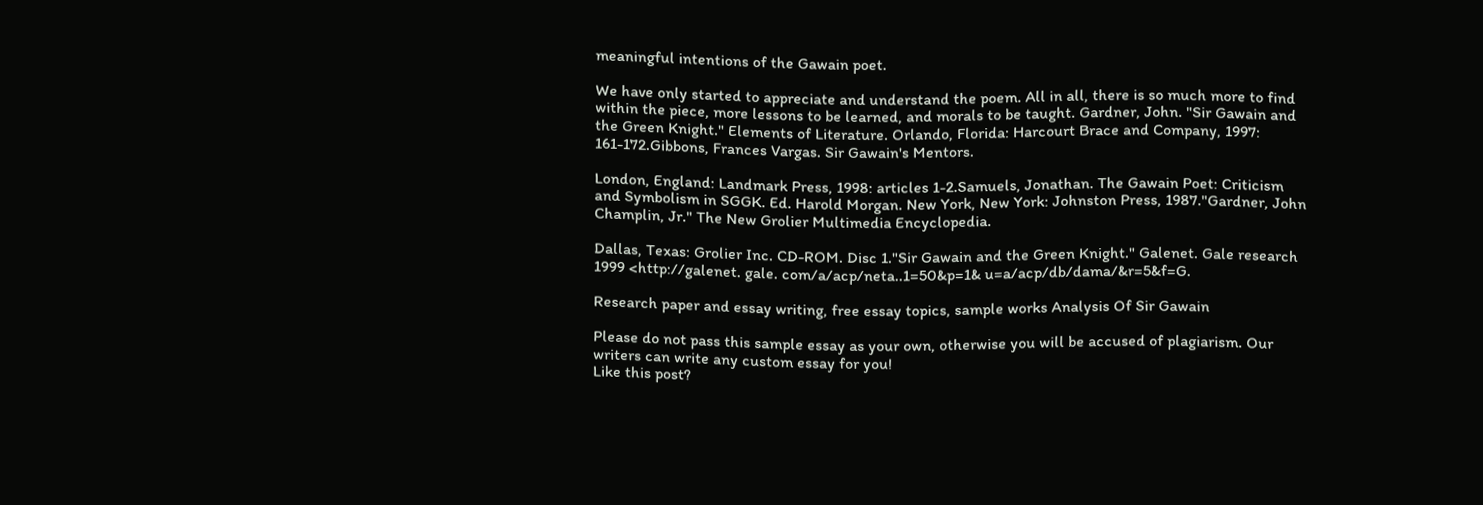meaningful intentions of the Gawain poet.

We have only started to appreciate and understand the poem. All in all, there is so much more to find within the piece, more lessons to be learned, and morals to be taught. Gardner, John. "Sir Gawain and the Green Knight." Elements of Literature. Orlando, Florida: Harcourt Brace and Company, 1997: 161-172.Gibbons, Frances Vargas. Sir Gawain's Mentors.

London, England: Landmark Press, 1998: articles 1-2.Samuels, Jonathan. The Gawain Poet: Criticism and Symbolism in SGGK. Ed. Harold Morgan. New York, New York: Johnston Press, 1987."Gardner, John Champlin, Jr." The New Grolier Multimedia Encyclopedia.

Dallas, Texas: Grolier Inc. CD-ROM. Disc 1."Sir Gawain and the Green Knight." Galenet. Gale research 1999 <http://galenet. gale. com/a/acp/neta..1=50&p=1& u=a/acp/db/dama/&r=5&f=G.

Research paper and essay writing, free essay topics, sample works Analysis Of Sir Gawain

Please do not pass this sample essay as your own, otherwise you will be accused of plagiarism. Our writers can write any custom essay for you!
Like this post?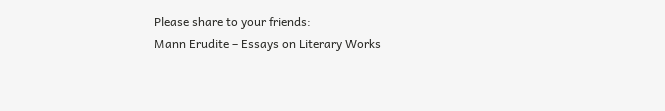Please share to your friends:
Mann Erudite – Essays on Literary Works